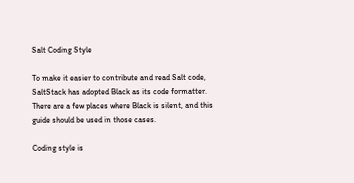Salt Coding Style

To make it easier to contribute and read Salt code, SaltStack has adopted Black as its code formatter. There are a few places where Black is silent, and this guide should be used in those cases.

Coding style is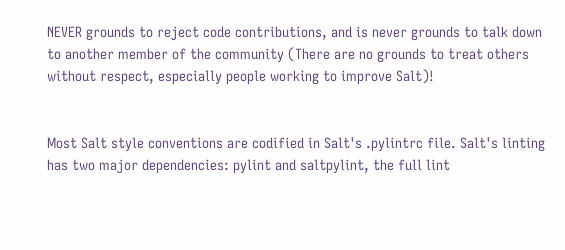NEVER grounds to reject code contributions, and is never grounds to talk down to another member of the community (There are no grounds to treat others without respect, especially people working to improve Salt)!


Most Salt style conventions are codified in Salt's .pylintrc file. Salt's linting has two major dependencies: pylint and saltpylint, the full lint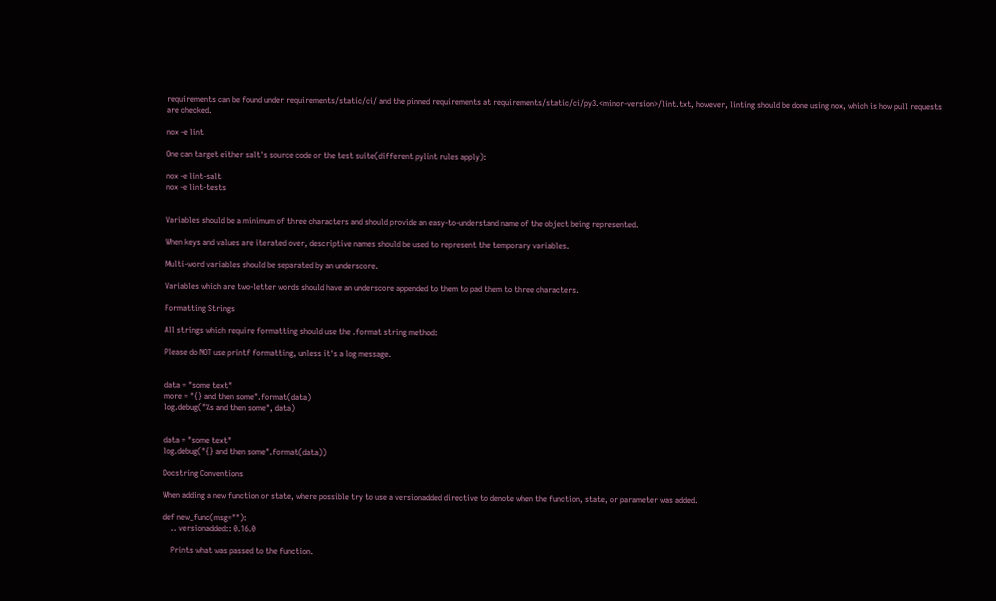requirements can be found under requirements/static/ci/ and the pinned requirements at requirements/static/ci/py3.<minor-version>/lint.txt, however, linting should be done using nox, which is how pull requests are checked.

nox -e lint

One can target either salt's source code or the test suite(different pylint rules apply):

nox -e lint-salt
nox -e lint-tests


Variables should be a minimum of three characters and should provide an easy-to-understand name of the object being represented.

When keys and values are iterated over, descriptive names should be used to represent the temporary variables.

Multi-word variables should be separated by an underscore.

Variables which are two-letter words should have an underscore appended to them to pad them to three characters.

Formatting Strings

All strings which require formatting should use the .format string method:

Please do NOT use printf formatting, unless it's a log message.


data = "some text"
more = "{} and then some".format(data)
log.debug("%s and then some", data)


data = "some text"
log.debug("{} and then some".format(data))

Docstring Conventions

When adding a new function or state, where possible try to use a versionadded directive to denote when the function, state, or parameter was added.

def new_func(msg=""):
    .. versionadded:: 0.16.0

    Prints what was passed to the function.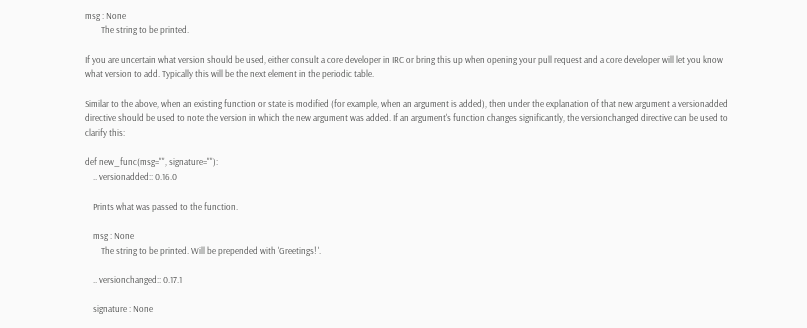msg : None
        The string to be printed.

If you are uncertain what version should be used, either consult a core developer in IRC or bring this up when opening your pull request and a core developer will let you know what version to add. Typically this will be the next element in the periodic table.

Similar to the above, when an existing function or state is modified (for example, when an argument is added), then under the explanation of that new argument a versionadded directive should be used to note the version in which the new argument was added. If an argument's function changes significantly, the versionchanged directive can be used to clarify this:

def new_func(msg="", signature=""):
    .. versionadded:: 0.16.0

    Prints what was passed to the function.

    msg : None
        The string to be printed. Will be prepended with 'Greetings! '.

    .. versionchanged:: 0.17.1

    signature : None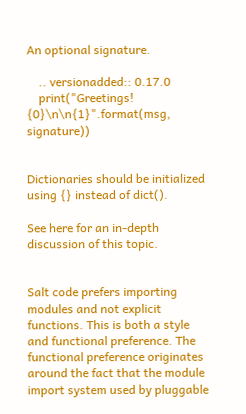An optional signature.

    .. versionadded:: 0.17.0
    print("Greetings! {0}\n\n{1}".format(msg, signature))


Dictionaries should be initialized using {} instead of dict().

See here for an in-depth discussion of this topic.


Salt code prefers importing modules and not explicit functions. This is both a style and functional preference. The functional preference originates around the fact that the module import system used by pluggable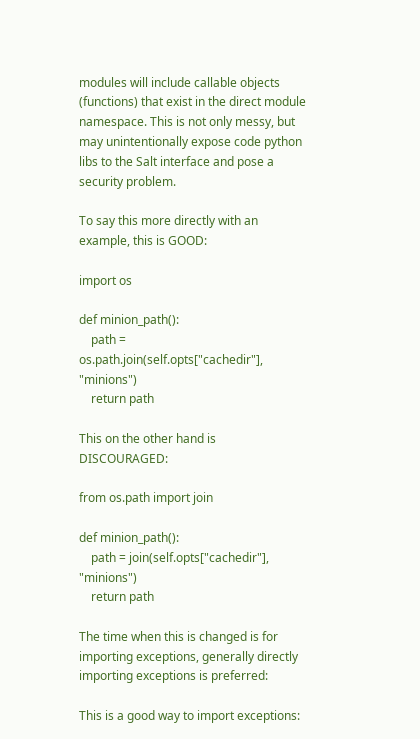modules will include callable objects (functions) that exist in the direct module namespace. This is not only messy, but may unintentionally expose code python libs to the Salt interface and pose a security problem.

To say this more directly with an example, this is GOOD:

import os

def minion_path():
    path = os.path.join(self.opts["cachedir"], "minions")
    return path

This on the other hand is DISCOURAGED:

from os.path import join

def minion_path():
    path = join(self.opts["cachedir"], "minions")
    return path

The time when this is changed is for importing exceptions, generally directly importing exceptions is preferred:

This is a good way to import exceptions: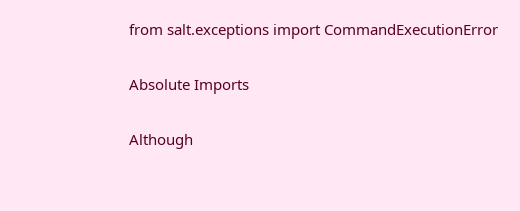from salt.exceptions import CommandExecutionError

Absolute Imports

Although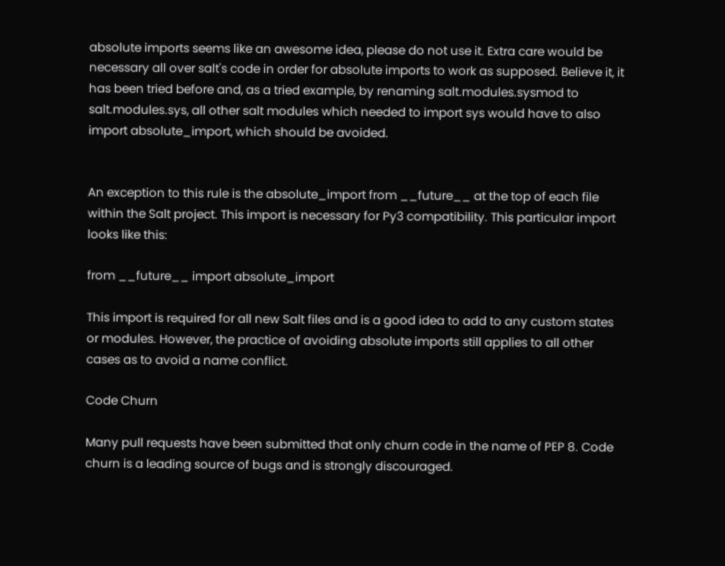absolute imports seems like an awesome idea, please do not use it. Extra care would be necessary all over salt's code in order for absolute imports to work as supposed. Believe it, it has been tried before and, as a tried example, by renaming salt.modules.sysmod to salt.modules.sys, all other salt modules which needed to import sys would have to also import absolute_import, which should be avoided.


An exception to this rule is the absolute_import from __future__ at the top of each file within the Salt project. This import is necessary for Py3 compatibility. This particular import looks like this:

from __future__ import absolute_import

This import is required for all new Salt files and is a good idea to add to any custom states or modules. However, the practice of avoiding absolute imports still applies to all other cases as to avoid a name conflict.

Code Churn

Many pull requests have been submitted that only churn code in the name of PEP 8. Code churn is a leading source of bugs and is strongly discouraged.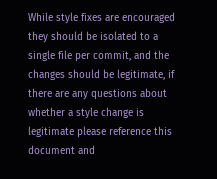While style fixes are encouraged they should be isolated to a single file per commit, and the changes should be legitimate, if there are any questions about whether a style change is legitimate please reference this document and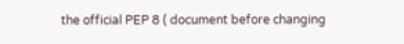the official PEP 8 ( document before changing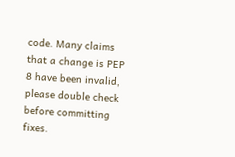code. Many claims that a change is PEP 8 have been invalid, please double check before committing fixes.